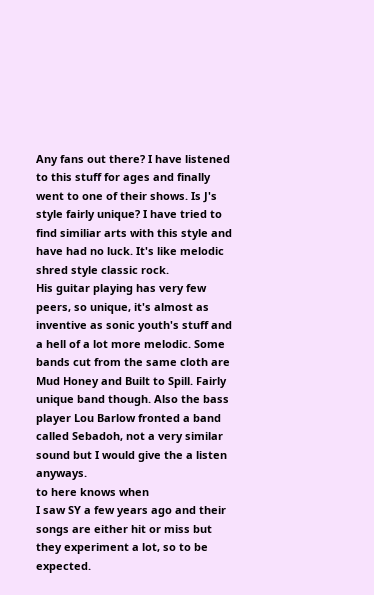Any fans out there? I have listened to this stuff for ages and finally went to one of their shows. Is J's style fairly unique? I have tried to find similiar arts with this style and have had no luck. It's like melodic shred style classic rock.
His guitar playing has very few peers, so unique, it's almost as inventive as sonic youth's stuff and a hell of a lot more melodic. Some bands cut from the same cloth are Mud Honey and Built to Spill. Fairly unique band though. Also the bass player Lou Barlow fronted a band called Sebadoh, not a very similar sound but I would give the a listen anyways.
to here knows when
I saw SY a few years ago and their songs are either hit or miss but they experiment a lot, so to be expected.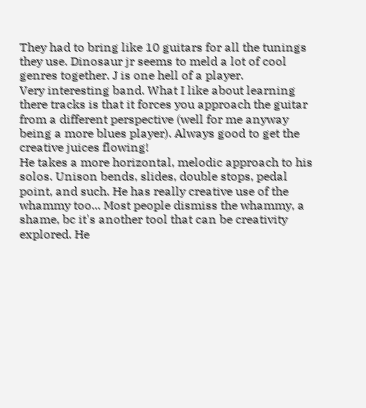They had to bring like 10 guitars for all the tunings they use. Dinosaur jr seems to meld a lot of cool genres together. J is one hell of a player.
Very interesting band. What I like about learning there tracks is that it forces you approach the guitar from a different perspective (well for me anyway being a more blues player). Always good to get the creative juices flowing!
He takes a more horizontal, melodic approach to his solos. Unison bends, slides, double stops, pedal point, and such. He has really creative use of the whammy too... Most people dismiss the whammy, a shame, bc it's another tool that can be creativity explored. He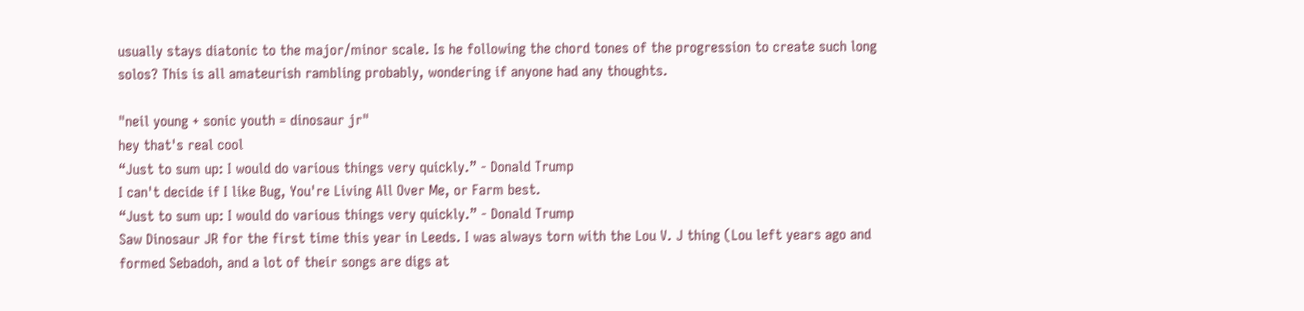usually stays diatonic to the major/minor scale. Is he following the chord tones of the progression to create such long solos? This is all amateurish rambling probably, wondering if anyone had any thoughts.

"neil young + sonic youth = dinosaur jr"
hey that's real cool
“Just to sum up: I would do various things very quickly.” - Donald Trump
I can't decide if I like Bug, You're Living All Over Me, or Farm best.
“Just to sum up: I would do various things very quickly.” - Donald Trump
Saw Dinosaur JR for the first time this year in Leeds. I was always torn with the Lou V. J thing (Lou left years ago and formed Sebadoh, and a lot of their songs are digs at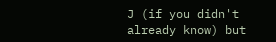J (if you didn't already know) but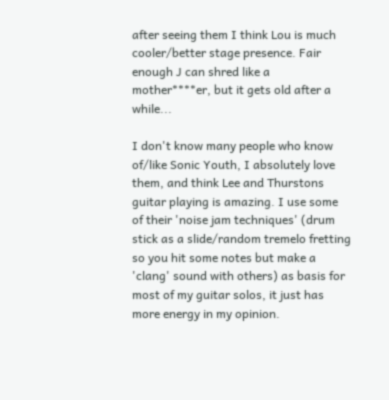after seeing them I think Lou is much cooler/better stage presence. Fair enough J can shred like a mother****er, but it gets old after a while...

I don't know many people who know of/like Sonic Youth, I absolutely love them, and think Lee and Thurstons guitar playing is amazing. I use some of their 'noise jam techniques' (drum stick as a slide/random tremelo fretting so you hit some notes but make a 'clang' sound with others) as basis for most of my guitar solos, it just has more energy in my opinion.